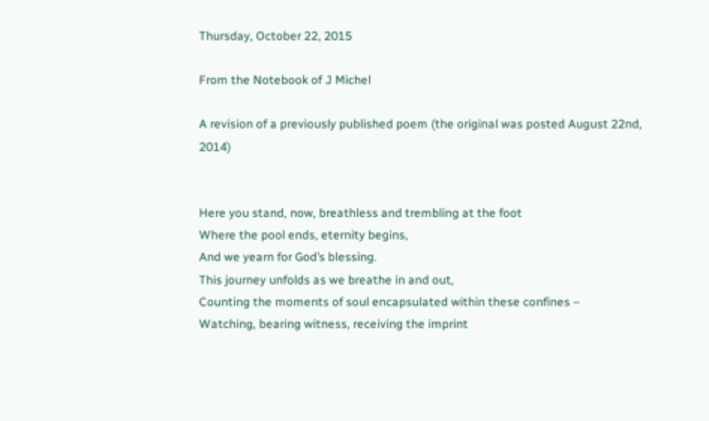Thursday, October 22, 2015

From the Notebook of J Michel

A revision of a previously published poem (the original was posted August 22nd, 2014)


Here you stand, now, breathless and trembling at the foot
Where the pool ends, eternity begins,
And we yearn for God’s blessing.
This journey unfolds as we breathe in and out,
Counting the moments of soul encapsulated within these confines –
Watching, bearing witness, receiving the imprint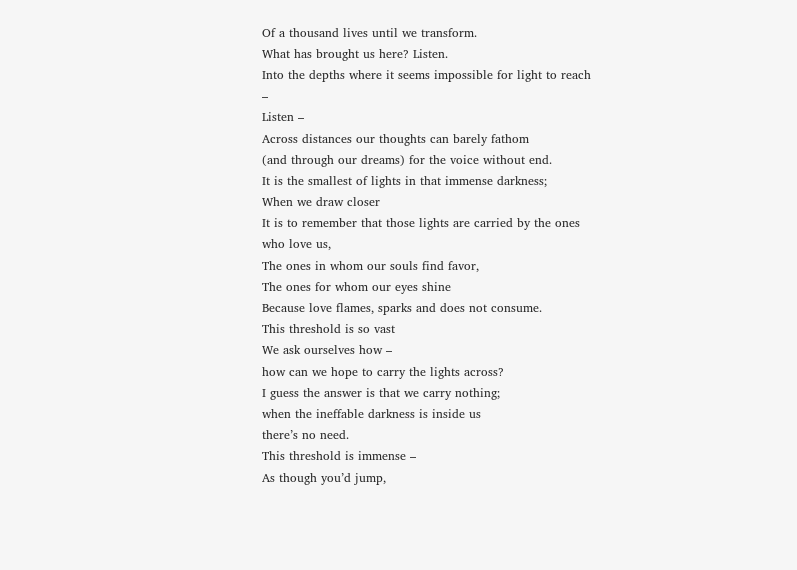Of a thousand lives until we transform.
What has brought us here? Listen.
Into the depths where it seems impossible for light to reach –
Listen –
Across distances our thoughts can barely fathom
(and through our dreams) for the voice without end.
It is the smallest of lights in that immense darkness;
When we draw closer
It is to remember that those lights are carried by the ones who love us,
The ones in whom our souls find favor,
The ones for whom our eyes shine
Because love flames, sparks and does not consume.
This threshold is so vast
We ask ourselves how –
how can we hope to carry the lights across?
I guess the answer is that we carry nothing;
when the ineffable darkness is inside us
there’s no need.
This threshold is immense –
As though you’d jump,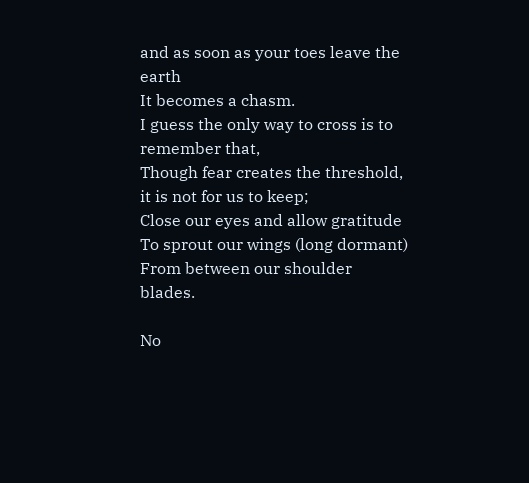and as soon as your toes leave the earth
It becomes a chasm.
I guess the only way to cross is to remember that,
Though fear creates the threshold, it is not for us to keep;
Close our eyes and allow gratitude
To sprout our wings (long dormant)
From between our shoulder blades.

No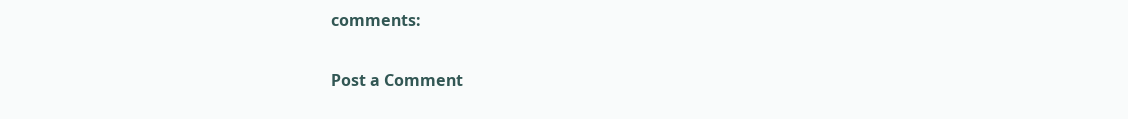comments:

Post a Comment